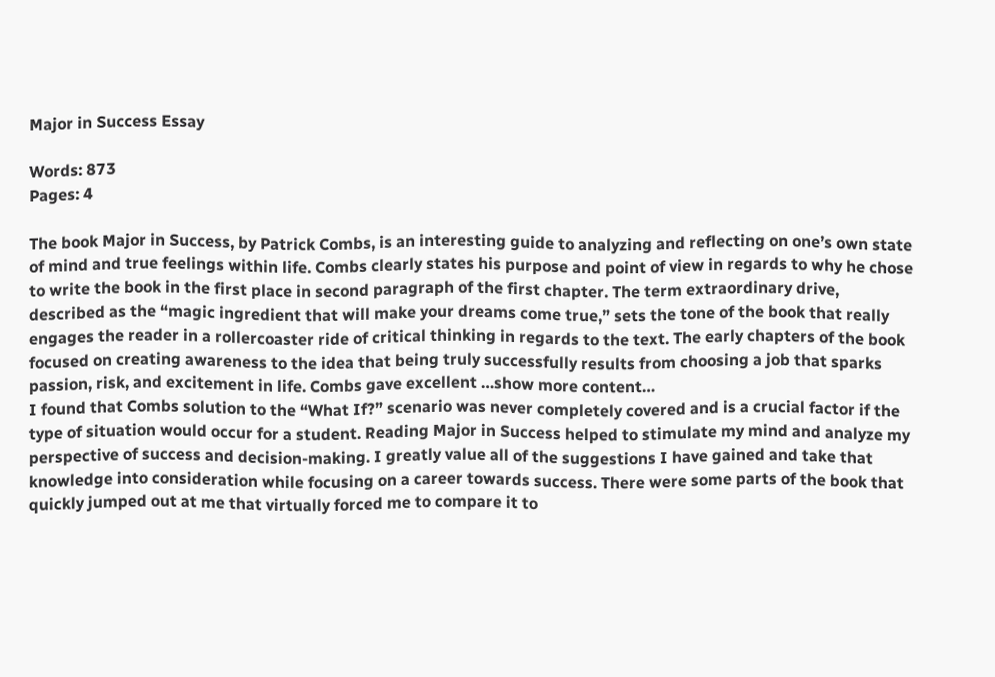Major in Success Essay

Words: 873
Pages: 4

The book Major in Success, by Patrick Combs, is an interesting guide to analyzing and reflecting on one’s own state of mind and true feelings within life. Combs clearly states his purpose and point of view in regards to why he chose to write the book in the first place in second paragraph of the first chapter. The term extraordinary drive, described as the “magic ingredient that will make your dreams come true,” sets the tone of the book that really engages the reader in a rollercoaster ride of critical thinking in regards to the text. The early chapters of the book focused on creating awareness to the idea that being truly successfully results from choosing a job that sparks passion, risk, and excitement in life. Combs gave excellent …show more content…
I found that Combs solution to the “What If?” scenario was never completely covered and is a crucial factor if the type of situation would occur for a student. Reading Major in Success helped to stimulate my mind and analyze my perspective of success and decision-making. I greatly value all of the suggestions I have gained and take that knowledge into consideration while focusing on a career towards success. There were some parts of the book that quickly jumped out at me that virtually forced me to compare it to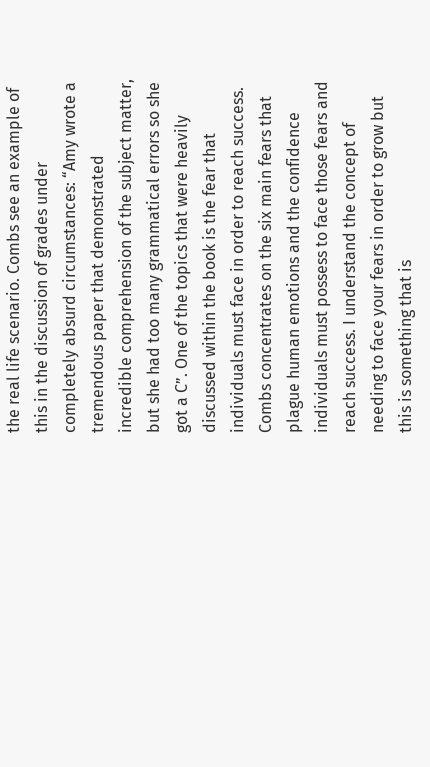the real life scenario. Combs see an example of this in the discussion of grades under completely absurd circumstances: “Amy wrote a tremendous paper that demonstrated incredible comprehension of the subject matter, but she had too many grammatical errors so she got a C”. One of the topics that were heavily discussed within the book is the fear that individuals must face in order to reach success. Combs concentrates on the six main fears that plague human emotions and the confidence individuals must possess to face those fears and reach success. I understand the concept of needing to face your fears in order to grow but this is something that is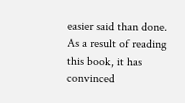easier said than done. As a result of reading this book, it has convinced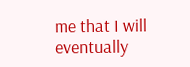me that I will eventually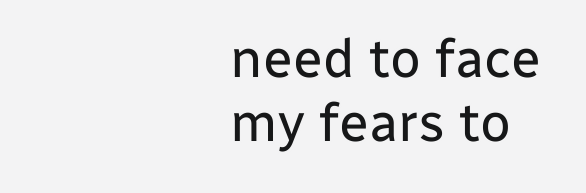need to face my fears to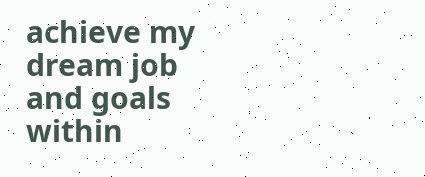achieve my dream job and goals within